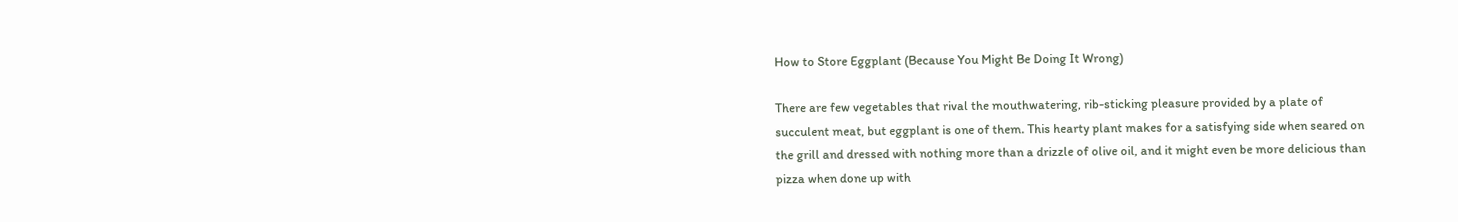How to Store Eggplant (Because You Might Be Doing It Wrong)

There are few vegetables that rival the mouthwatering, rib-sticking pleasure provided by a plate of succulent meat, but eggplant is one of them. This hearty plant makes for a satisfying side when seared on the grill and dressed with nothing more than a drizzle of olive oil, and it might even be more delicious than pizza when done up with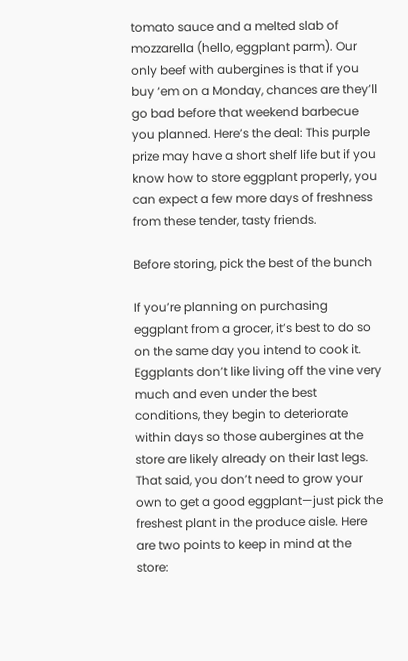tomato sauce and a melted slab of mozzarella (hello, eggplant parm). Our only beef with aubergines is that if you buy ‘em on a Monday, chances are they’ll go bad before that weekend barbecue you planned. Here’s the deal: This purple prize may have a short shelf life but if you know how to store eggplant properly, you can expect a few more days of freshness from these tender, tasty friends.

Before storing, pick the best of the bunch

If you’re planning on purchasing eggplant from a grocer, it’s best to do so on the same day you intend to cook it. Eggplants don’t like living off the vine very much and even under the best conditions, they begin to deteriorate within days so those aubergines at the store are likely already on their last legs. That said, you don’t need to grow your own to get a good eggplant—just pick the freshest plant in the produce aisle. Here are two points to keep in mind at the store: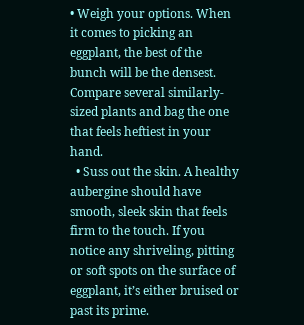• Weigh your options. When it comes to picking an eggplant, the best of the bunch will be the densest. Compare several similarly-sized plants and bag the one that feels heftiest in your hand.
  • Suss out the skin. A healthy aubergine should have smooth, sleek skin that feels firm to the touch. If you notice any shriveling, pitting or soft spots on the surface of eggplant, it’s either bruised or past its prime.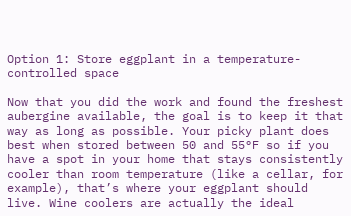Option 1: Store eggplant in a temperature-controlled space

Now that you did the work and found the freshest aubergine available, the goal is to keep it that way as long as possible. Your picky plant does best when stored between 50 and 55°F so if you have a spot in your home that stays consistently cooler than room temperature (like a cellar, for example), that’s where your eggplant should live. Wine coolers are actually the ideal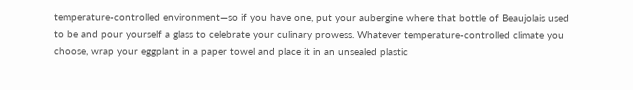temperature-controlled environment—so if you have one, put your aubergine where that bottle of Beaujolais used to be and pour yourself a glass to celebrate your culinary prowess. Whatever temperature-controlled climate you choose, wrap your eggplant in a paper towel and place it in an unsealed plastic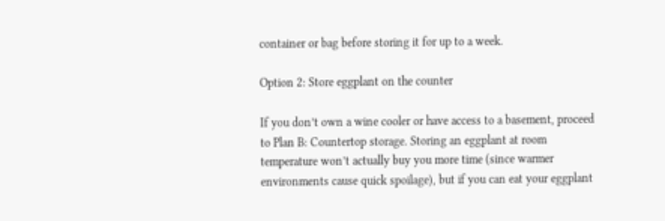container or bag before storing it for up to a week.

Option 2: Store eggplant on the counter

If you don’t own a wine cooler or have access to a basement, proceed to Plan B: Countertop storage. Storing an eggplant at room temperature won’t actually buy you more time (since warmer environments cause quick spoilage), but if you can eat your eggplant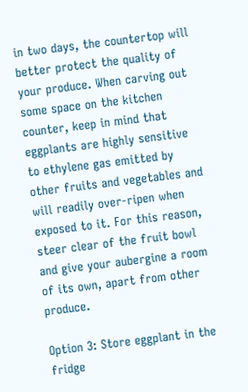in two days, the countertop will better protect the quality of your produce. When carving out some space on the kitchen counter, keep in mind that eggplants are highly sensitive to ethylene gas emitted by other fruits and vegetables and will readily over-ripen when exposed to it. For this reason, steer clear of the fruit bowl and give your aubergine a room of its own, apart from other produce.

Option 3: Store eggplant in the fridge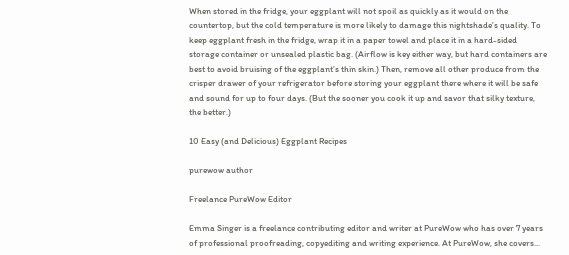When stored in the fridge, your eggplant will not spoil as quickly as it would on the countertop, but the cold temperature is more likely to damage this nightshade’s quality. To keep eggplant fresh in the fridge, wrap it in a paper towel and place it in a hard-sided storage container or unsealed plastic bag. (Airflow is key either way, but hard containers are best to avoid bruising of the eggplant’s thin skin.) Then, remove all other produce from the crisper drawer of your refrigerator before storing your eggplant there where it will be safe and sound for up to four days. (But the sooner you cook it up and savor that silky texture, the better.)

10 Easy (and Delicious) Eggplant Recipes

purewow author

Freelance PureWow Editor

Emma Singer is a freelance contributing editor and writer at PureWow who has over 7 years of professional proofreading, copyediting and writing experience. At PureWow, she covers...